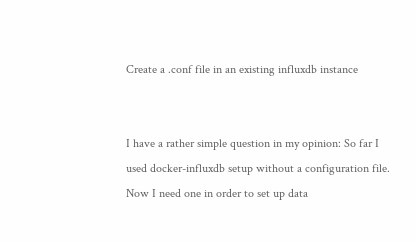Create a .conf file in an existing influxdb instance


I have a rather simple question in my opinion: So far I used docker-influxdb setup without a configuration file. Now I need one in order to set up data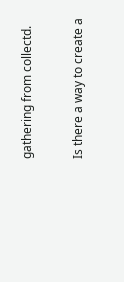gathering from collectd.

Is there a way to create a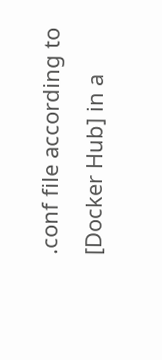.conf file according to [Docker Hub] in a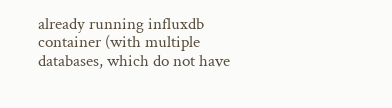already running influxdb container (with multiple databases, which do not have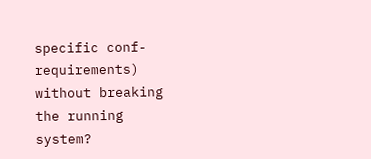specific conf-requirements) without breaking the running system?